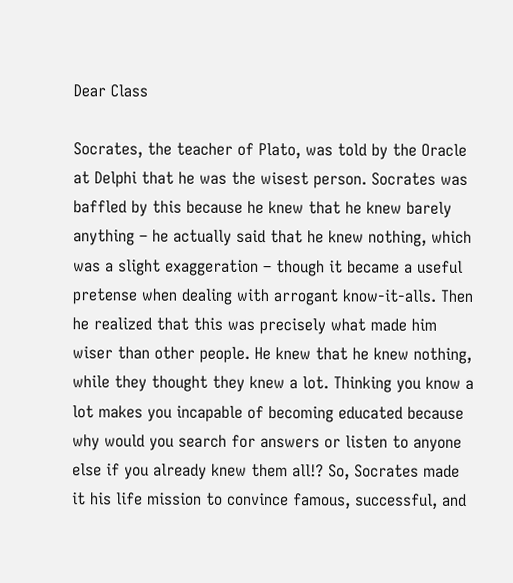Dear Class

Socrates, the teacher of Plato, was told by the Oracle at Delphi that he was the wisest person. Socrates was baffled by this because he knew that he knew barely anything – he actually said that he knew nothing, which was a slight exaggeration – though it became a useful pretense when dealing with arrogant know-it-alls. Then he realized that this was precisely what made him wiser than other people. He knew that he knew nothing, while they thought they knew a lot. Thinking you know a lot makes you incapable of becoming educated because why would you search for answers or listen to anyone else if you already knew them all!? So, Socrates made it his life mission to convince famous, successful, and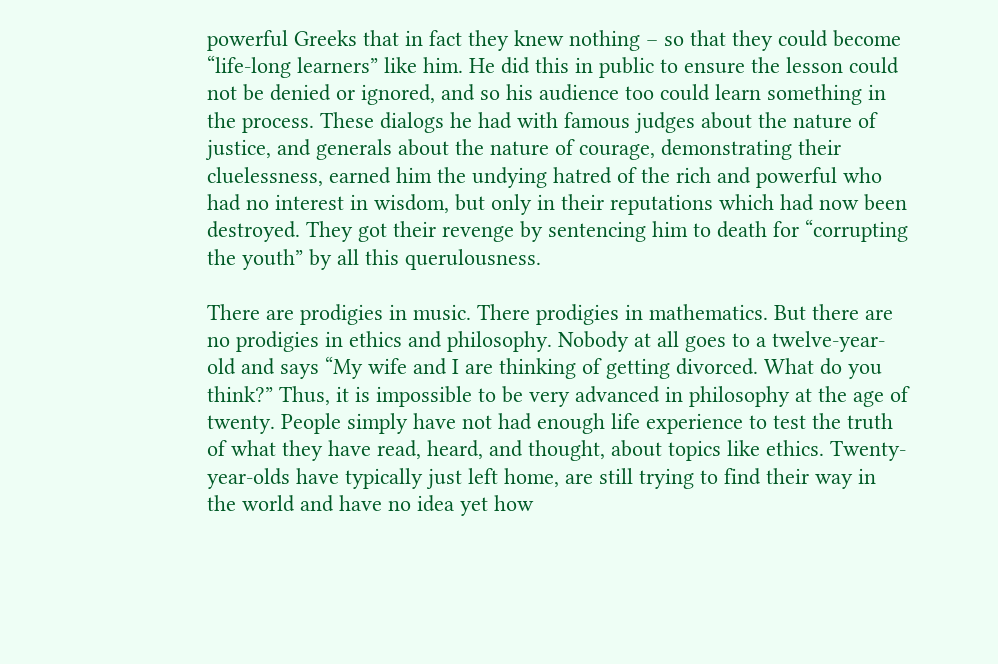powerful Greeks that in fact they knew nothing – so that they could become “life-long learners” like him. He did this in public to ensure the lesson could not be denied or ignored, and so his audience too could learn something in the process. These dialogs he had with famous judges about the nature of justice, and generals about the nature of courage, demonstrating their cluelessness, earned him the undying hatred of the rich and powerful who had no interest in wisdom, but only in their reputations which had now been destroyed. They got their revenge by sentencing him to death for “corrupting the youth” by all this querulousness.

There are prodigies in music. There prodigies in mathematics. But there are no prodigies in ethics and philosophy. Nobody at all goes to a twelve-year-old and says “My wife and I are thinking of getting divorced. What do you think?” Thus, it is impossible to be very advanced in philosophy at the age of twenty. People simply have not had enough life experience to test the truth of what they have read, heard, and thought, about topics like ethics. Twenty-year-olds have typically just left home, are still trying to find their way in the world and have no idea yet how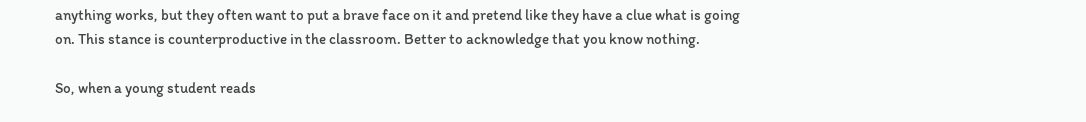anything works, but they often want to put a brave face on it and pretend like they have a clue what is going on. This stance is counterproductive in the classroom. Better to acknowledge that you know nothing.

So, when a young student reads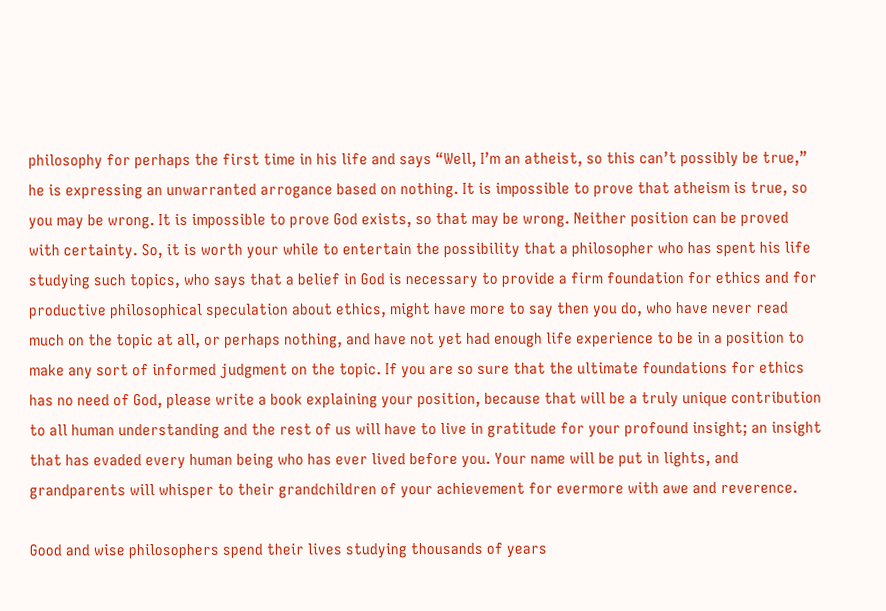philosophy for perhaps the first time in his life and says “Well, I’m an atheist, so this can’t possibly be true,” he is expressing an unwarranted arrogance based on nothing. It is impossible to prove that atheism is true, so you may be wrong. It is impossible to prove God exists, so that may be wrong. Neither position can be proved with certainty. So, it is worth your while to entertain the possibility that a philosopher who has spent his life studying such topics, who says that a belief in God is necessary to provide a firm foundation for ethics and for productive philosophical speculation about ethics, might have more to say then you do, who have never read much on the topic at all, or perhaps nothing, and have not yet had enough life experience to be in a position to make any sort of informed judgment on the topic. If you are so sure that the ultimate foundations for ethics has no need of God, please write a book explaining your position, because that will be a truly unique contribution to all human understanding and the rest of us will have to live in gratitude for your profound insight; an insight that has evaded every human being who has ever lived before you. Your name will be put in lights, and grandparents will whisper to their grandchildren of your achievement for evermore with awe and reverence.

Good and wise philosophers spend their lives studying thousands of years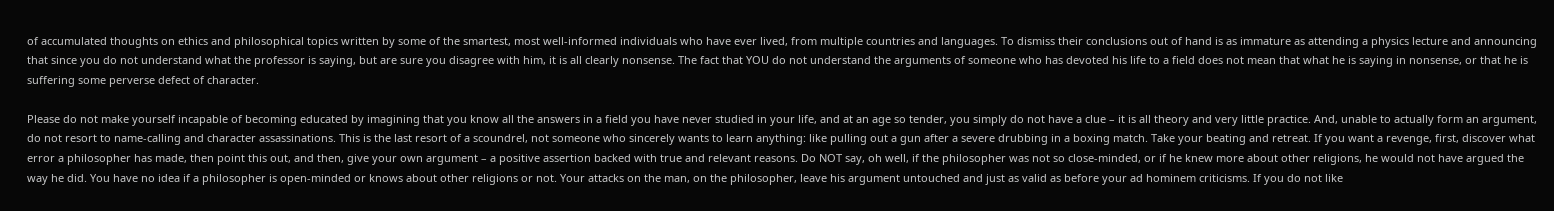of accumulated thoughts on ethics and philosophical topics written by some of the smartest, most well-informed individuals who have ever lived, from multiple countries and languages. To dismiss their conclusions out of hand is as immature as attending a physics lecture and announcing that since you do not understand what the professor is saying, but are sure you disagree with him, it is all clearly nonsense. The fact that YOU do not understand the arguments of someone who has devoted his life to a field does not mean that what he is saying in nonsense, or that he is suffering some perverse defect of character.

Please do not make yourself incapable of becoming educated by imagining that you know all the answers in a field you have never studied in your life, and at an age so tender, you simply do not have a clue – it is all theory and very little practice. And, unable to actually form an argument, do not resort to name-calling and character assassinations. This is the last resort of a scoundrel, not someone who sincerely wants to learn anything: like pulling out a gun after a severe drubbing in a boxing match. Take your beating and retreat. If you want a revenge, first, discover what error a philosopher has made, then point this out, and then, give your own argument – a positive assertion backed with true and relevant reasons. Do NOT say, oh well, if the philosopher was not so close-minded, or if he knew more about other religions, he would not have argued the way he did. You have no idea if a philosopher is open-minded or knows about other religions or not. Your attacks on the man, on the philosopher, leave his argument untouched and just as valid as before your ad hominem criticisms. If you do not like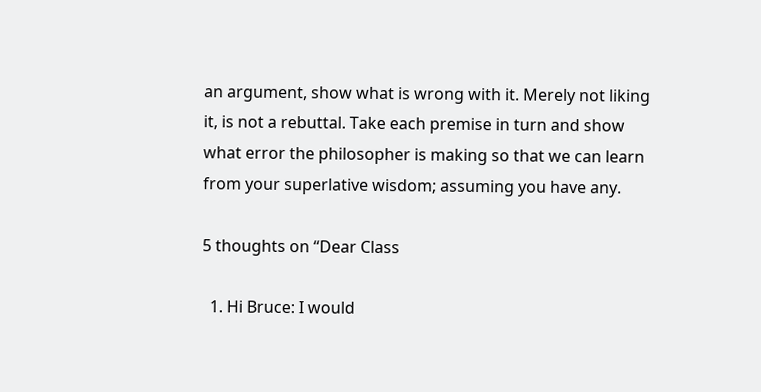an argument, show what is wrong with it. Merely not liking it, is not a rebuttal. Take each premise in turn and show what error the philosopher is making so that we can learn from your superlative wisdom; assuming you have any.

5 thoughts on “Dear Class

  1. Hi Bruce: I would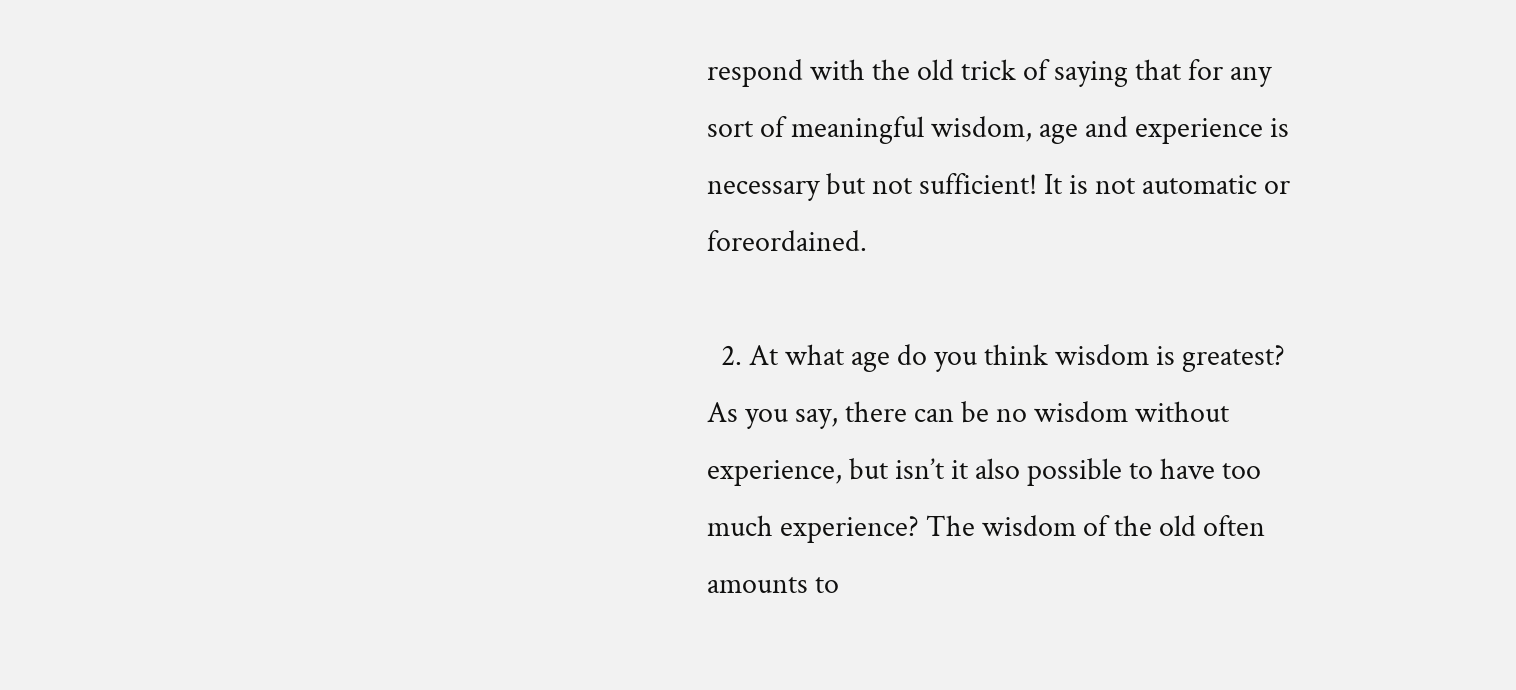respond with the old trick of saying that for any sort of meaningful wisdom, age and experience is necessary but not sufficient! It is not automatic or foreordained.

  2. At what age do you think wisdom is greatest? As you say, there can be no wisdom without experience, but isn’t it also possible to have too much experience? The wisdom of the old often amounts to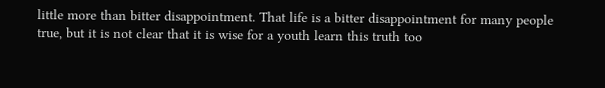little more than bitter disappointment. That life is a bitter disappointment for many people true, but it is not clear that it is wise for a youth learn this truth too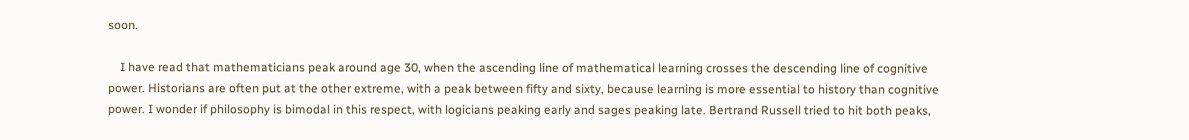soon.

    I have read that mathematicians peak around age 30, when the ascending line of mathematical learning crosses the descending line of cognitive power. Historians are often put at the other extreme, with a peak between fifty and sixty, because learning is more essential to history than cognitive power. I wonder if philosophy is bimodal in this respect, with logicians peaking early and sages peaking late. Bertrand Russell tried to hit both peaks,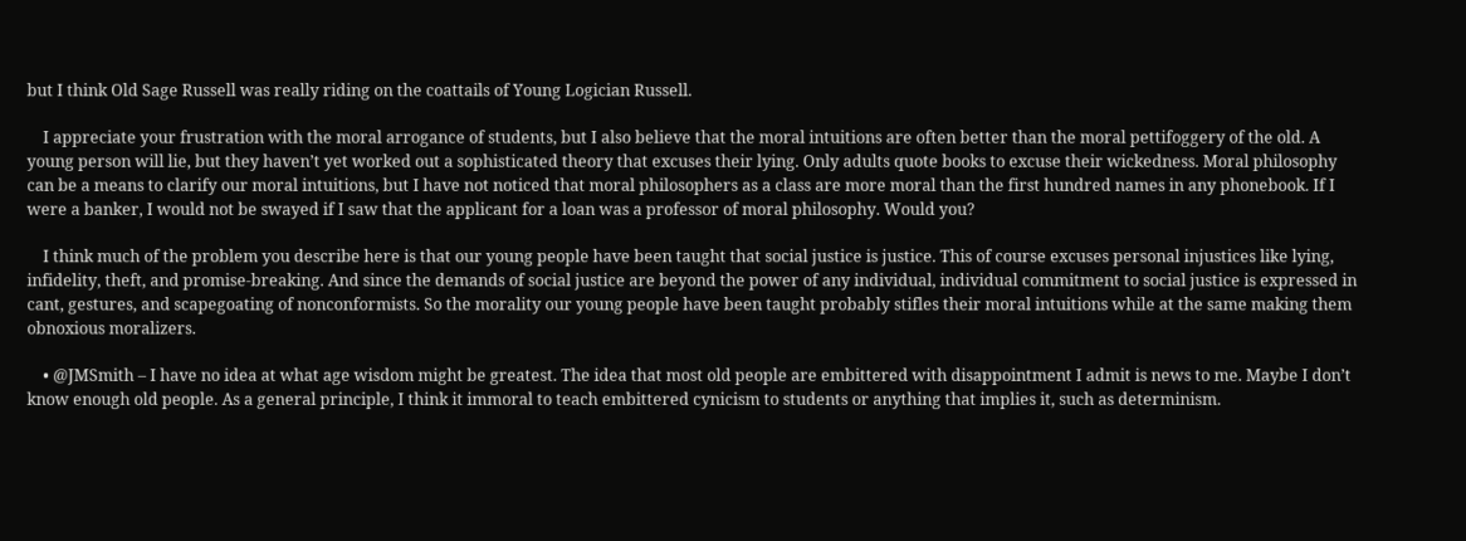but I think Old Sage Russell was really riding on the coattails of Young Logician Russell.

    I appreciate your frustration with the moral arrogance of students, but I also believe that the moral intuitions are often better than the moral pettifoggery of the old. A young person will lie, but they haven’t yet worked out a sophisticated theory that excuses their lying. Only adults quote books to excuse their wickedness. Moral philosophy can be a means to clarify our moral intuitions, but I have not noticed that moral philosophers as a class are more moral than the first hundred names in any phonebook. If I were a banker, I would not be swayed if I saw that the applicant for a loan was a professor of moral philosophy. Would you?

    I think much of the problem you describe here is that our young people have been taught that social justice is justice. This of course excuses personal injustices like lying, infidelity, theft, and promise-breaking. And since the demands of social justice are beyond the power of any individual, individual commitment to social justice is expressed in cant, gestures, and scapegoating of nonconformists. So the morality our young people have been taught probably stifles their moral intuitions while at the same making them obnoxious moralizers.

    • @JMSmith – I have no idea at what age wisdom might be greatest. The idea that most old people are embittered with disappointment I admit is news to me. Maybe I don’t know enough old people. As a general principle, I think it immoral to teach embittered cynicism to students or anything that implies it, such as determinism.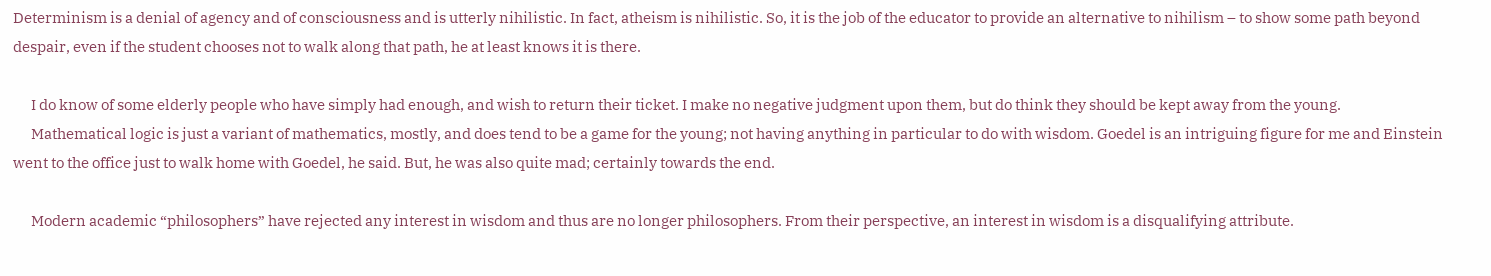Determinism is a denial of agency and of consciousness and is utterly nihilistic. In fact, atheism is nihilistic. So, it is the job of the educator to provide an alternative to nihilism – to show some path beyond despair, even if the student chooses not to walk along that path, he at least knows it is there.

      I do know of some elderly people who have simply had enough, and wish to return their ticket. I make no negative judgment upon them, but do think they should be kept away from the young.
      Mathematical logic is just a variant of mathematics, mostly, and does tend to be a game for the young; not having anything in particular to do with wisdom. Goedel is an intriguing figure for me and Einstein went to the office just to walk home with Goedel, he said. But, he was also quite mad; certainly towards the end.

      Modern academic “philosophers” have rejected any interest in wisdom and thus are no longer philosophers. From their perspective, an interest in wisdom is a disqualifying attribute.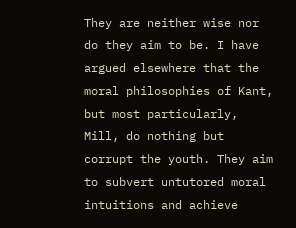They are neither wise nor do they aim to be. I have argued elsewhere that the moral philosophies of Kant, but most particularly, Mill, do nothing but corrupt the youth. They aim to subvert untutored moral intuitions and achieve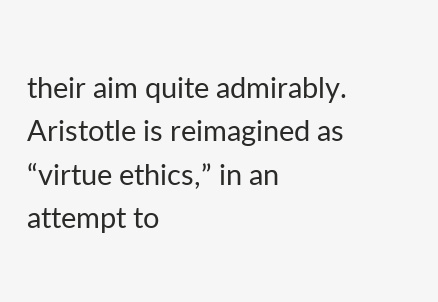their aim quite admirably. Aristotle is reimagined as “virtue ethics,” in an attempt to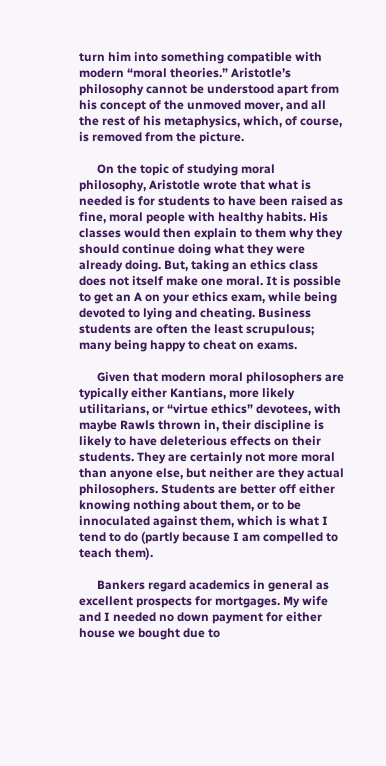turn him into something compatible with modern “moral theories.” Aristotle’s philosophy cannot be understood apart from his concept of the unmoved mover, and all the rest of his metaphysics, which, of course, is removed from the picture.

      On the topic of studying moral philosophy, Aristotle wrote that what is needed is for students to have been raised as fine, moral people with healthy habits. His classes would then explain to them why they should continue doing what they were already doing. But, taking an ethics class does not itself make one moral. It is possible to get an A on your ethics exam, while being devoted to lying and cheating. Business students are often the least scrupulous; many being happy to cheat on exams.

      Given that modern moral philosophers are typically either Kantians, more likely utilitarians, or “virtue ethics” devotees, with maybe Rawls thrown in, their discipline is likely to have deleterious effects on their students. They are certainly not more moral than anyone else, but neither are they actual philosophers. Students are better off either knowing nothing about them, or to be innoculated against them, which is what I tend to do (partly because I am compelled to teach them).

      Bankers regard academics in general as excellent prospects for mortgages. My wife and I needed no down payment for either house we bought due to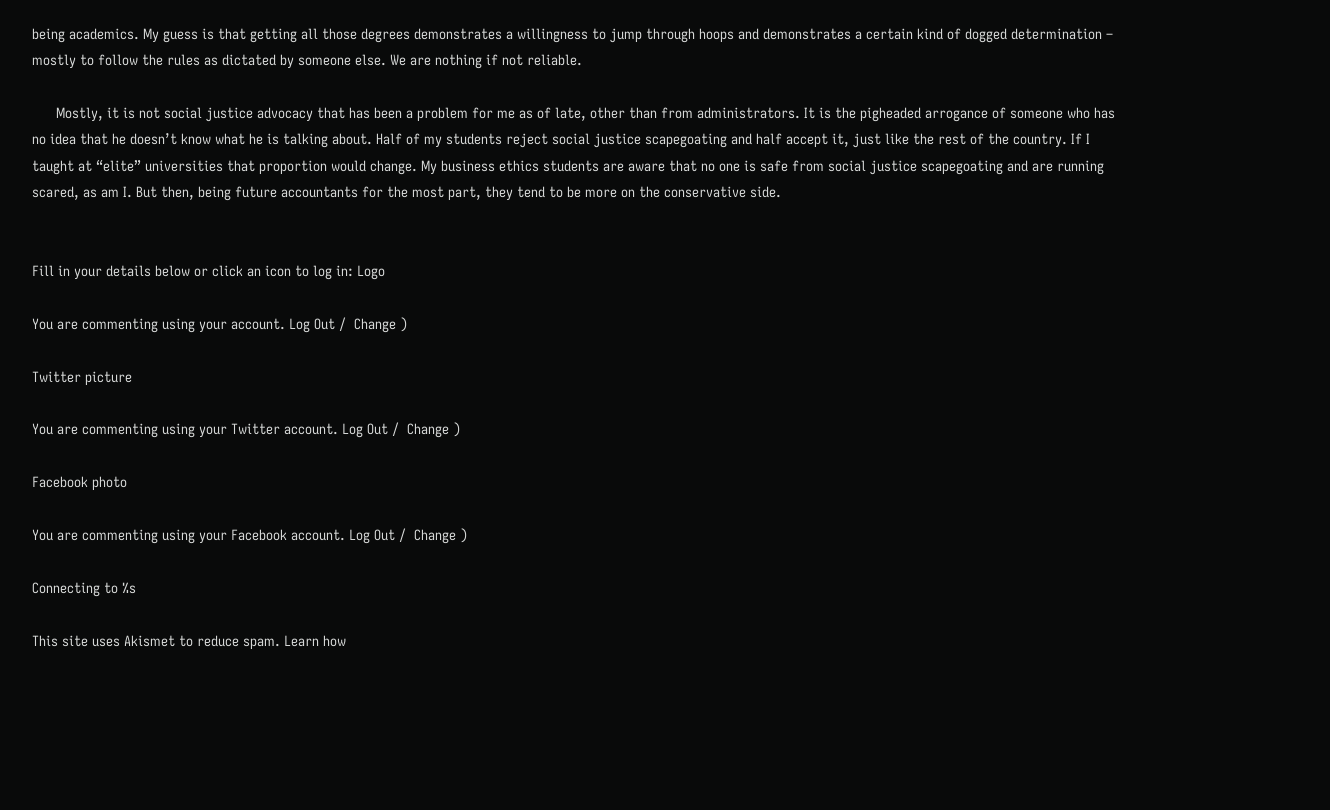being academics. My guess is that getting all those degrees demonstrates a willingness to jump through hoops and demonstrates a certain kind of dogged determination – mostly to follow the rules as dictated by someone else. We are nothing if not reliable.

      Mostly, it is not social justice advocacy that has been a problem for me as of late, other than from administrators. It is the pigheaded arrogance of someone who has no idea that he doesn’t know what he is talking about. Half of my students reject social justice scapegoating and half accept it, just like the rest of the country. If I taught at “elite” universities that proportion would change. My business ethics students are aware that no one is safe from social justice scapegoating and are running scared, as am I. But then, being future accountants for the most part, they tend to be more on the conservative side.


Fill in your details below or click an icon to log in: Logo

You are commenting using your account. Log Out /  Change )

Twitter picture

You are commenting using your Twitter account. Log Out /  Change )

Facebook photo

You are commenting using your Facebook account. Log Out /  Change )

Connecting to %s

This site uses Akismet to reduce spam. Learn how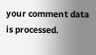your comment data is processed.